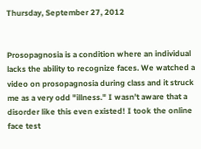Thursday, September 27, 2012


Prosopagnosia is a condition where an individual lacks the ability to recognize faces. We watched a video on prosopagnosia during class and it struck me as a very odd "illness." I wasn't aware that a disorder like this even existed! I took the online face test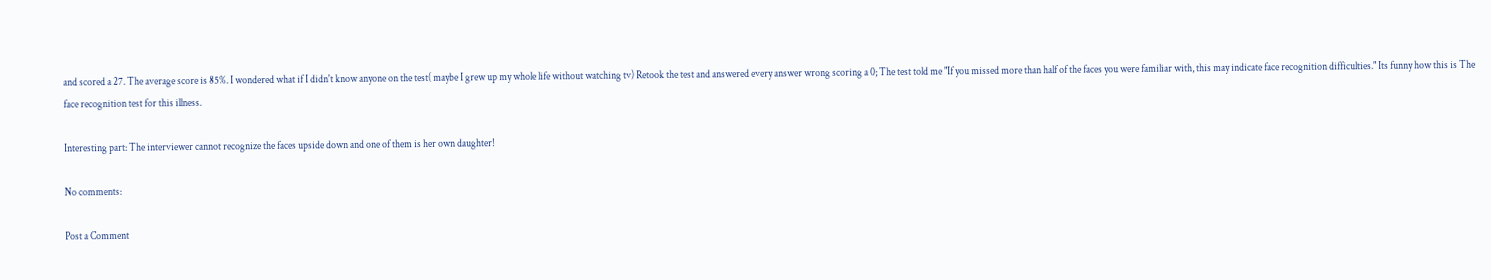and scored a 27. The average score is 85%. I wondered what if I didn't know anyone on the test( maybe I grew up my whole life without watching tv) Retook the test and answered every answer wrong scoring a 0; The test told me "If you missed more than half of the faces you were familiar with, this may indicate face recognition difficulties." Its funny how this is The face recognition test for this illness.

Interesting part: The interviewer cannot recognize the faces upside down and one of them is her own daughter!

No comments:

Post a Comment